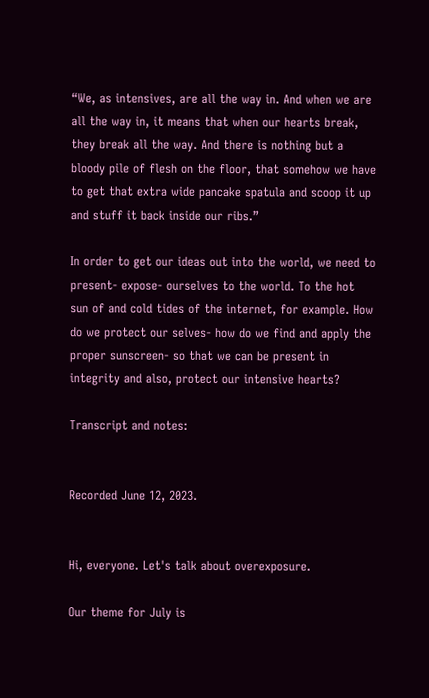“We, as intensives, are all the way in. And when we are all the way in, it means that when our hearts break, they break all the way. And there is nothing but a bloody pile of flesh on the floor, that somehow we have to get that extra wide pancake spatula and scoop it up and stuff it back inside our ribs.”

In order to get our ideas out into the world, we need to present- expose- ourselves to the world. To the hot sun of and cold tides of the internet, for example. How do we protect our selves- how do we find and apply the proper sunscreen- so that we can be present in integrity and also, protect our intensive hearts?

Transcript and notes:


Recorded June 12, 2023.


Hi, everyone. Let's talk about overexposure.

Our theme for July is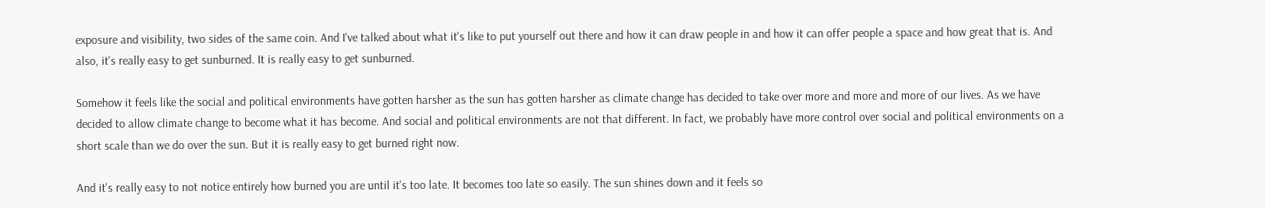exposure and visibility, two sides of the same coin. And I've talked about what it's like to put yourself out there and how it can draw people in and how it can offer people a space and how great that is. And also, it's really easy to get sunburned. It is really easy to get sunburned.

Somehow it feels like the social and political environments have gotten harsher as the sun has gotten harsher as climate change has decided to take over more and more and more of our lives. As we have decided to allow climate change to become what it has become. And social and political environments are not that different. In fact, we probably have more control over social and political environments on a short scale than we do over the sun. But it is really easy to get burned right now.

And it's really easy to not notice entirely how burned you are until it's too late. It becomes too late so easily. The sun shines down and it feels so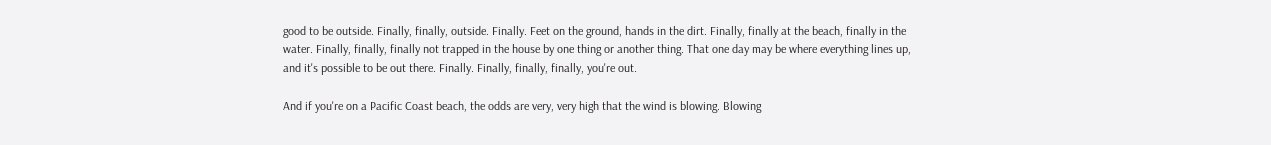good to be outside. Finally, finally, outside. Finally. Feet on the ground, hands in the dirt. Finally, finally at the beach, finally in the water. Finally, finally, finally not trapped in the house by one thing or another thing. That one day may be where everything lines up, and it's possible to be out there. Finally. Finally, finally, finally, you're out.

And if you're on a Pacific Coast beach, the odds are very, very high that the wind is blowing. Blowing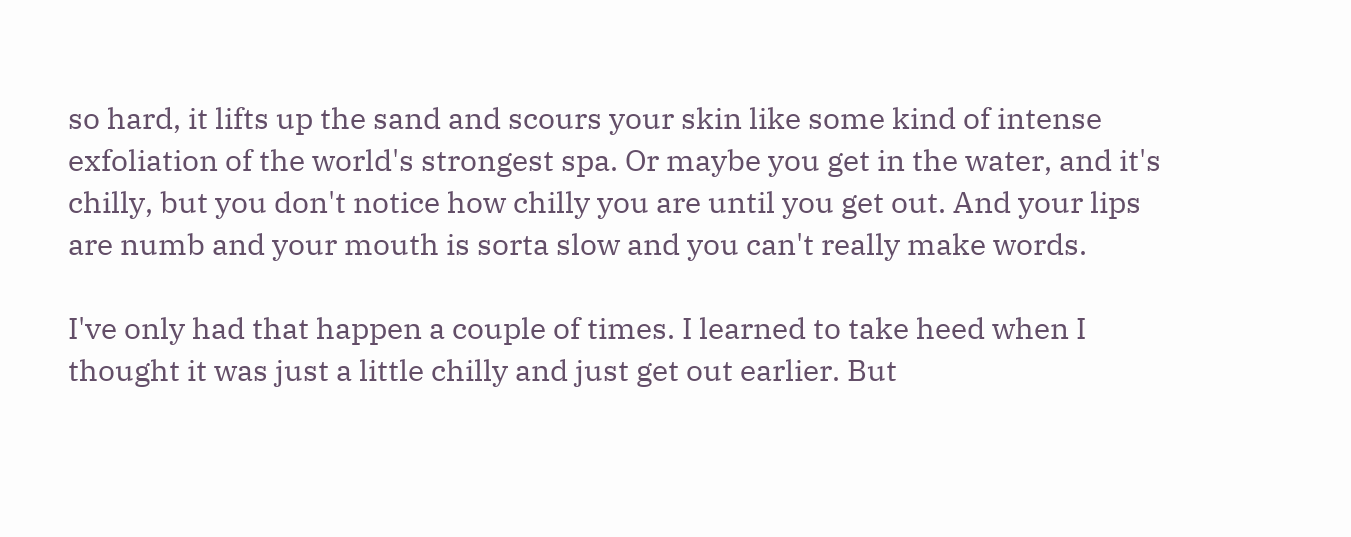so hard, it lifts up the sand and scours your skin like some kind of intense exfoliation of the world's strongest spa. Or maybe you get in the water, and it's chilly, but you don't notice how chilly you are until you get out. And your lips are numb and your mouth is sorta slow and you can't really make words.

I've only had that happen a couple of times. I learned to take heed when I thought it was just a little chilly and just get out earlier. But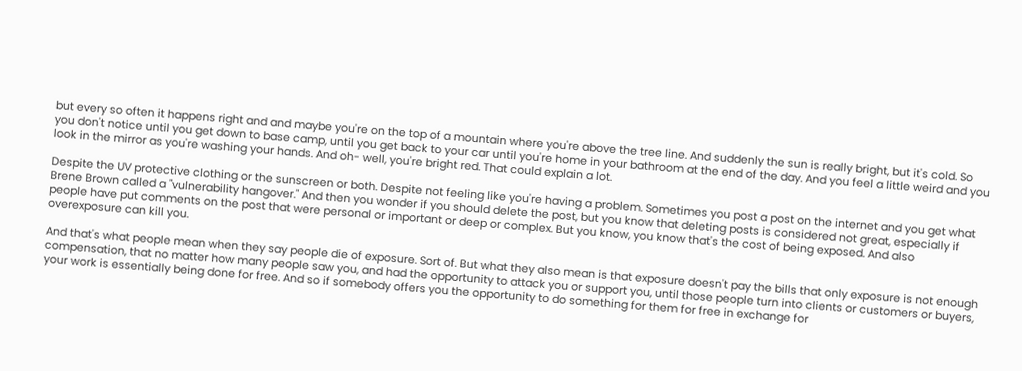but every so often it happens right and and maybe you're on the top of a mountain where you're above the tree line. And suddenly the sun is really bright, but it's cold. So you don't notice until you get down to base camp, until you get back to your car until you're home in your bathroom at the end of the day. And you feel a little weird and you look in the mirror as you're washing your hands. And oh- well, you're bright red. That could explain a lot.

Despite the UV protective clothing or the sunscreen or both. Despite not feeling like you're having a problem. Sometimes you post a post on the internet and you get what Brene Brown called a "vulnerability hangover." And then you wonder if you should delete the post, but you know that deleting posts is considered not great, especially if people have put comments on the post that were personal or important or deep or complex. But you know, you know that's the cost of being exposed. And also overexposure can kill you.

And that's what people mean when they say people die of exposure. Sort of. But what they also mean is that exposure doesn't pay the bills that only exposure is not enough compensation, that no matter how many people saw you, and had the opportunity to attack you or support you, until those people turn into clients or customers or buyers, your work is essentially being done for free. And so if somebody offers you the opportunity to do something for them for free in exchange for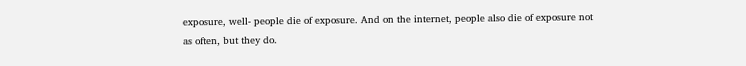exposure, well- people die of exposure. And on the internet, people also die of exposure not as often, but they do.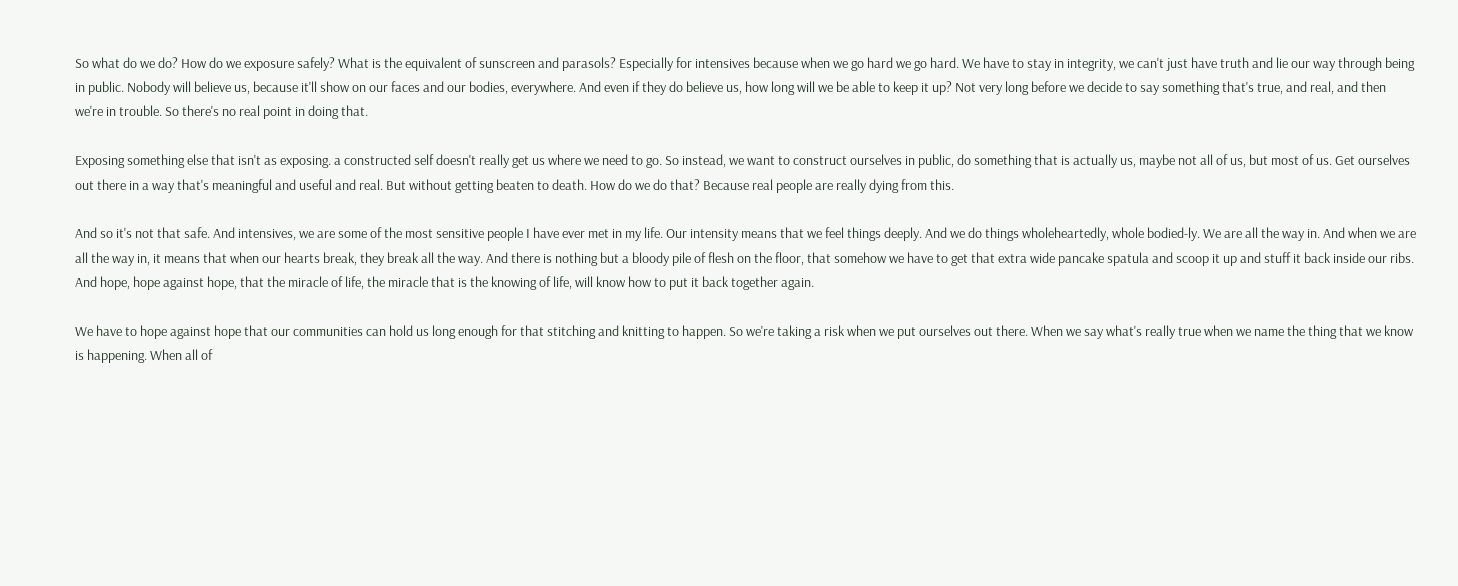So what do we do? How do we exposure safely? What is the equivalent of sunscreen and parasols? Especially for intensives because when we go hard we go hard. We have to stay in integrity, we can't just have truth and lie our way through being in public. Nobody will believe us, because it'll show on our faces and our bodies, everywhere. And even if they do believe us, how long will we be able to keep it up? Not very long before we decide to say something that's true, and real, and then we're in trouble. So there's no real point in doing that.

Exposing something else that isn't as exposing. a constructed self doesn't really get us where we need to go. So instead, we want to construct ourselves in public, do something that is actually us, maybe not all of us, but most of us. Get ourselves out there in a way that's meaningful and useful and real. But without getting beaten to death. How do we do that? Because real people are really dying from this.

And so it's not that safe. And intensives, we are some of the most sensitive people I have ever met in my life. Our intensity means that we feel things deeply. And we do things wholeheartedly, whole bodied-ly. We are all the way in. And when we are all the way in, it means that when our hearts break, they break all the way. And there is nothing but a bloody pile of flesh on the floor, that somehow we have to get that extra wide pancake spatula and scoop it up and stuff it back inside our ribs. And hope, hope against hope, that the miracle of life, the miracle that is the knowing of life, will know how to put it back together again.

We have to hope against hope that our communities can hold us long enough for that stitching and knitting to happen. So we're taking a risk when we put ourselves out there. When we say what's really true when we name the thing that we know is happening. When all of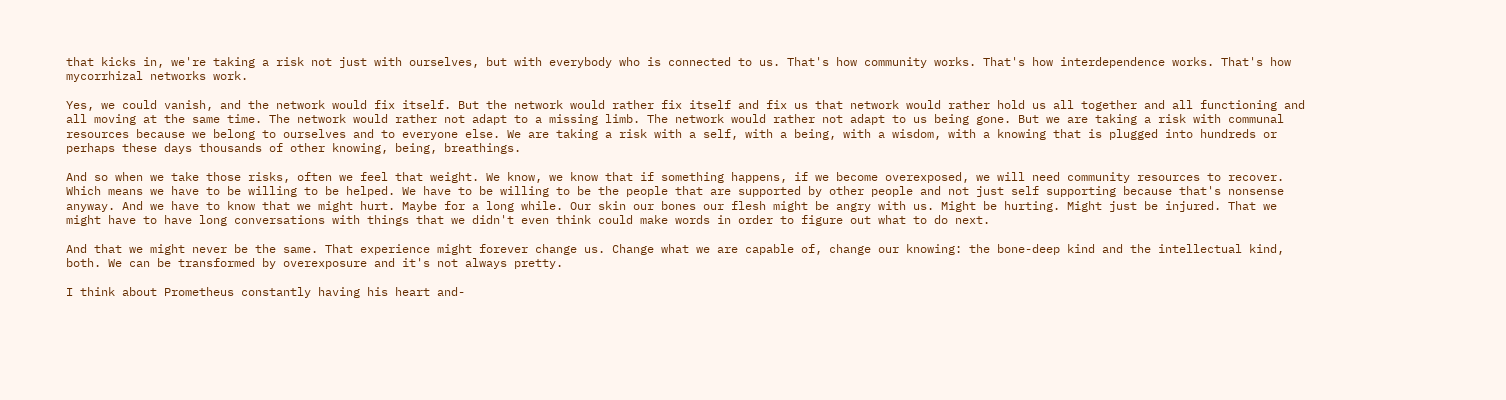that kicks in, we're taking a risk not just with ourselves, but with everybody who is connected to us. That's how community works. That's how interdependence works. That's how mycorrhizal networks work.

Yes, we could vanish, and the network would fix itself. But the network would rather fix itself and fix us that network would rather hold us all together and all functioning and all moving at the same time. The network would rather not adapt to a missing limb. The network would rather not adapt to us being gone. But we are taking a risk with communal resources because we belong to ourselves and to everyone else. We are taking a risk with a self, with a being, with a wisdom, with a knowing that is plugged into hundreds or perhaps these days thousands of other knowing, being, breathings.

And so when we take those risks, often we feel that weight. We know, we know that if something happens, if we become overexposed, we will need community resources to recover. Which means we have to be willing to be helped. We have to be willing to be the people that are supported by other people and not just self supporting because that's nonsense anyway. And we have to know that we might hurt. Maybe for a long while. Our skin our bones our flesh might be angry with us. Might be hurting. Might just be injured. That we might have to have long conversations with things that we didn't even think could make words in order to figure out what to do next.

And that we might never be the same. That experience might forever change us. Change what we are capable of, change our knowing: the bone-deep kind and the intellectual kind, both. We can be transformed by overexposure and it's not always pretty.

I think about Prometheus constantly having his heart and-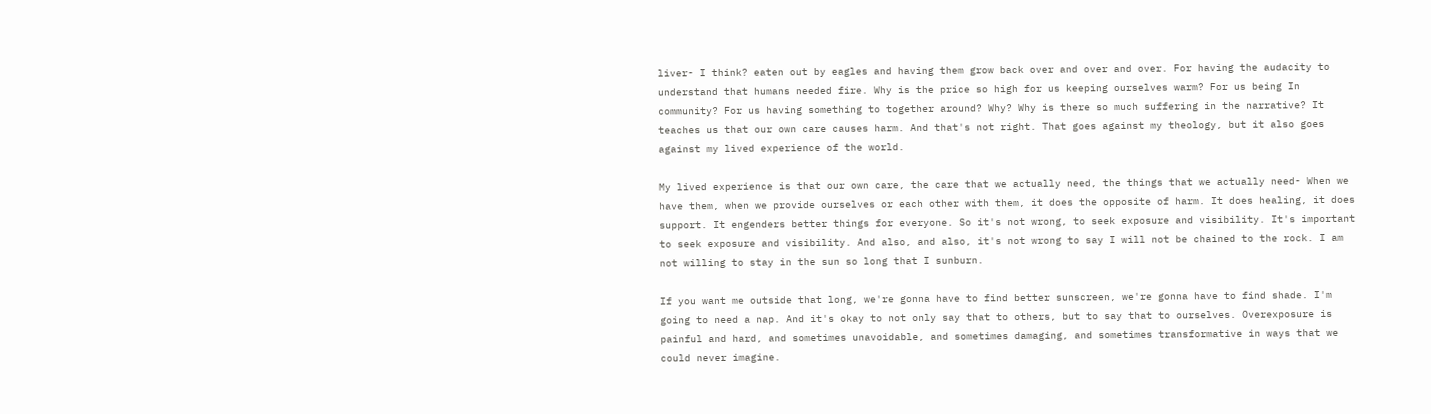liver- I think? eaten out by eagles and having them grow back over and over and over. For having the audacity to understand that humans needed fire. Why is the price so high for us keeping ourselves warm? For us being In community? For us having something to together around? Why? Why is there so much suffering in the narrative? It teaches us that our own care causes harm. And that's not right. That goes against my theology, but it also goes against my lived experience of the world.

My lived experience is that our own care, the care that we actually need, the things that we actually need- When we have them, when we provide ourselves or each other with them, it does the opposite of harm. It does healing, it does support. It engenders better things for everyone. So it's not wrong, to seek exposure and visibility. It's important to seek exposure and visibility. And also, and also, it's not wrong to say I will not be chained to the rock. I am not willing to stay in the sun so long that I sunburn.

If you want me outside that long, we're gonna have to find better sunscreen, we're gonna have to find shade. I'm going to need a nap. And it's okay to not only say that to others, but to say that to ourselves. Overexposure is painful and hard, and sometimes unavoidable, and sometimes damaging, and sometimes transformative in ways that we could never imagine.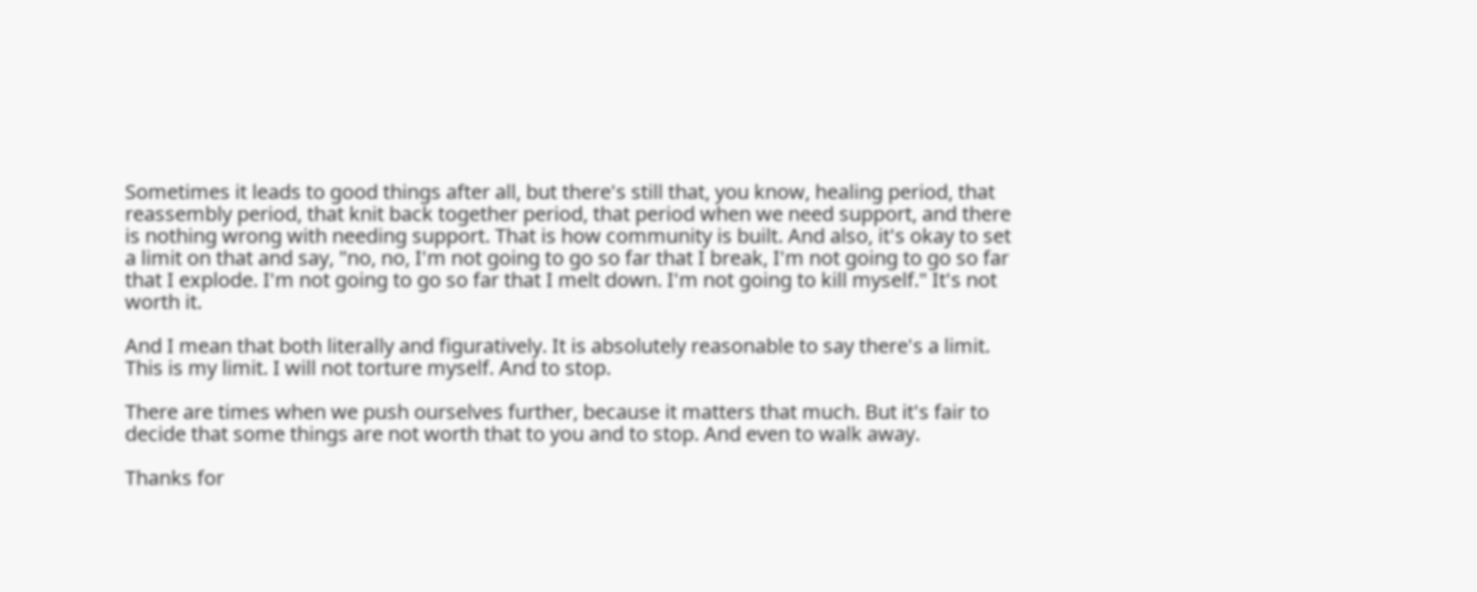Sometimes it leads to good things after all, but there's still that, you know, healing period, that reassembly period, that knit back together period, that period when we need support, and there is nothing wrong with needing support. That is how community is built. And also, it's okay to set a limit on that and say, "no, no, I'm not going to go so far that I break, I'm not going to go so far that I explode. I'm not going to go so far that I melt down. I'm not going to kill myself." It's not worth it.

And I mean that both literally and figuratively. It is absolutely reasonable to say there's a limit. This is my limit. I will not torture myself. And to stop.

There are times when we push ourselves further, because it matters that much. But it's fair to decide that some things are not worth that to you and to stop. And even to walk away.

Thanks for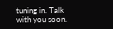tuning in. Talk with you soon.